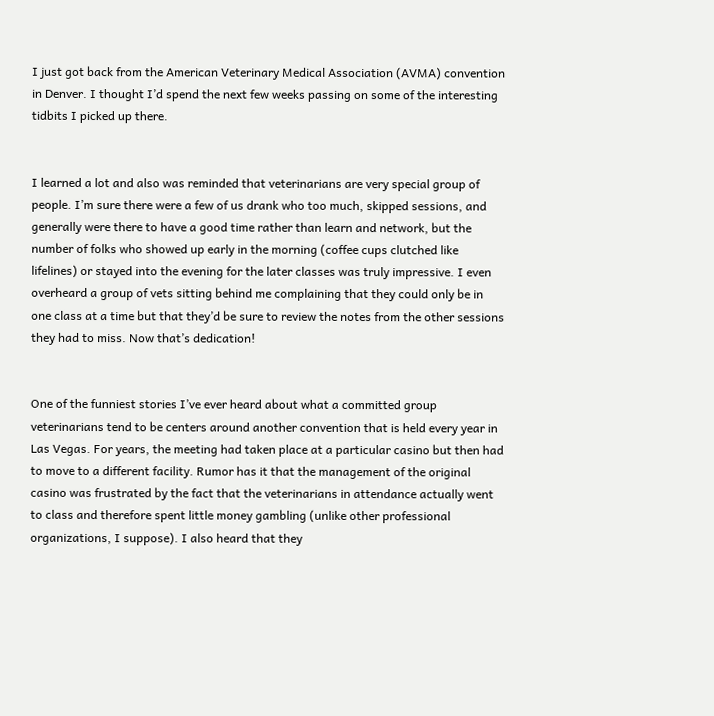I just got back from the American Veterinary Medical Association (AVMA) convention in Denver. I thought I’d spend the next few weeks passing on some of the interesting tidbits I picked up there.


I learned a lot and also was reminded that veterinarians are very special group of people. I’m sure there were a few of us drank who too much, skipped sessions, and generally were there to have a good time rather than learn and network, but the number of folks who showed up early in the morning (coffee cups clutched like lifelines) or stayed into the evening for the later classes was truly impressive. I even overheard a group of vets sitting behind me complaining that they could only be in one class at a time but that they’d be sure to review the notes from the other sessions they had to miss. Now that’s dedication!


One of the funniest stories I’ve ever heard about what a committed group veterinarians tend to be centers around another convention that is held every year in Las Vegas. For years, the meeting had taken place at a particular casino but then had to move to a different facility. Rumor has it that the management of the original casino was frustrated by the fact that the veterinarians in attendance actually went to class and therefore spent little money gambling (unlike other professional organizations, I suppose). I also heard that they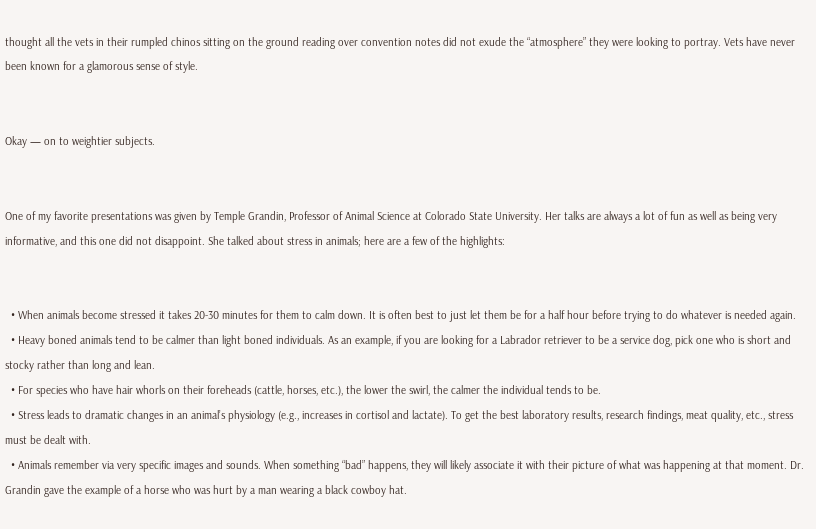thought all the vets in their rumpled chinos sitting on the ground reading over convention notes did not exude the “atmosphere” they were looking to portray. Vets have never been known for a glamorous sense of style.


Okay — on to weightier subjects.


One of my favorite presentations was given by Temple Grandin, Professor of Animal Science at Colorado State University. Her talks are always a lot of fun as well as being very informative, and this one did not disappoint. She talked about stress in animals; here are a few of the highlights:


  • When animals become stressed it takes 20-30 minutes for them to calm down. It is often best to just let them be for a half hour before trying to do whatever is needed again.
  • Heavy boned animals tend to be calmer than light boned individuals. As an example, if you are looking for a Labrador retriever to be a service dog, pick one who is short and stocky rather than long and lean.
  • For species who have hair whorls on their foreheads (cattle, horses, etc.), the lower the swirl, the calmer the individual tends to be.
  • Stress leads to dramatic changes in an animal’s physiology (e.g., increases in cortisol and lactate). To get the best laboratory results, research findings, meat quality, etc., stress must be dealt with.
  • Animals remember via very specific images and sounds. When something “bad” happens, they will likely associate it with their picture of what was happening at that moment. Dr. Grandin gave the example of a horse who was hurt by a man wearing a black cowboy hat.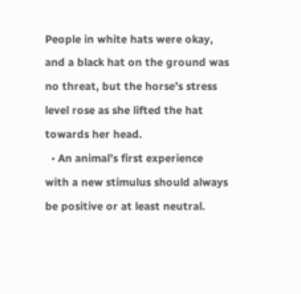People in white hats were okay, and a black hat on the ground was no threat, but the horse’s stress level rose as she lifted the hat towards her head.
  • An animal’s first experience with a new stimulus should always be positive or at least neutral.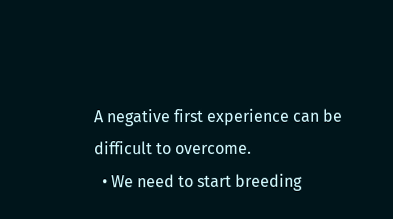A negative first experience can be difficult to overcome.
  • We need to start breeding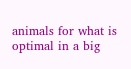animals for what is optimal in a big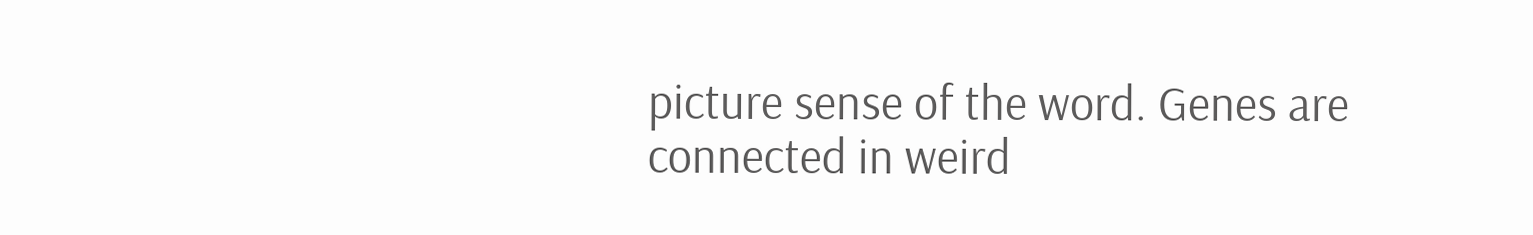picture sense of the word. Genes are connected in weird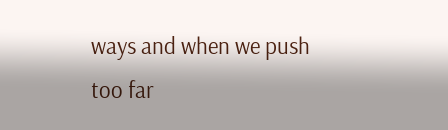ways and when we push too far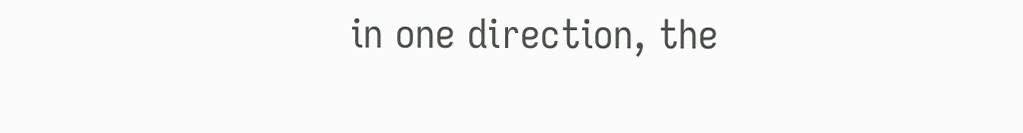in one direction, the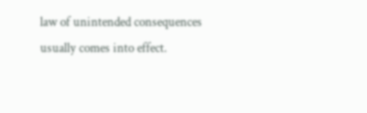law of unintended consequences usually comes into effect.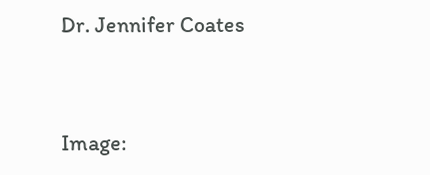Dr. Jennifer Coates


Image: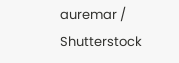auremar / Shutterstock